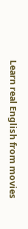Learn real English from movies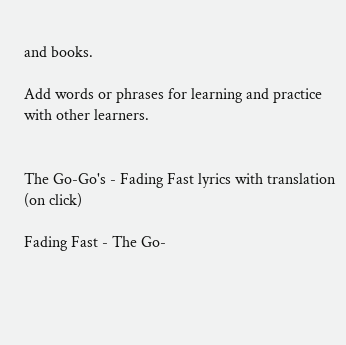and books.

Add words or phrases for learning and practice with other learners.


The Go-Go's - Fading Fast lyrics with translation (on click)

Fading Fast - The Go-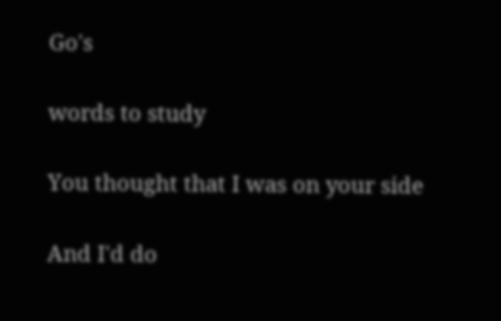Go's

words to study

You thought that I was on your side

And I'd do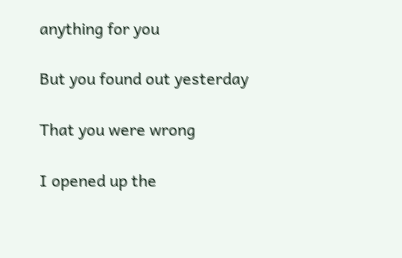anything for you

But you found out yesterday

That you were wrong

I opened up the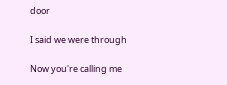door

I said we were through

Now you're calling me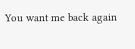You want me back again